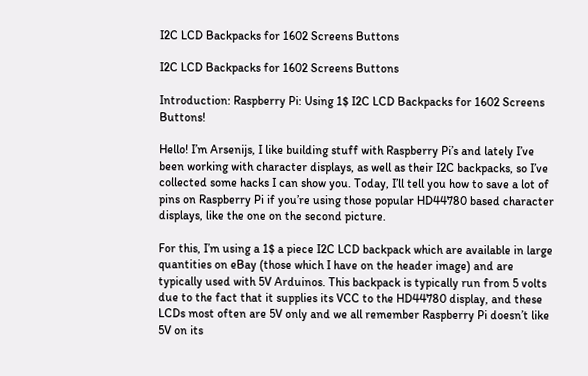I2C LCD Backpacks for 1602 Screens Buttons

I2C LCD Backpacks for 1602 Screens Buttons

Introduction: Raspberry Pi: Using 1$ I2C LCD Backpacks for 1602 Screens Buttons!

Hello! I’m Arsenijs, I like building stuff with Raspberry Pi’s and lately I’ve been working with character displays, as well as their I2C backpacks, so I’ve collected some hacks I can show you. Today, I’ll tell you how to save a lot of pins on Raspberry Pi if you’re using those popular HD44780 based character displays, like the one on the second picture.

For this, I’m using a 1$ a piece I2C LCD backpack which are available in large quantities on eBay (those which I have on the header image) and are typically used with 5V Arduinos. This backpack is typically run from 5 volts due to the fact that it supplies its VCC to the HD44780 display, and these LCDs most often are 5V only and we all remember Raspberry Pi doesn’t like 5V on its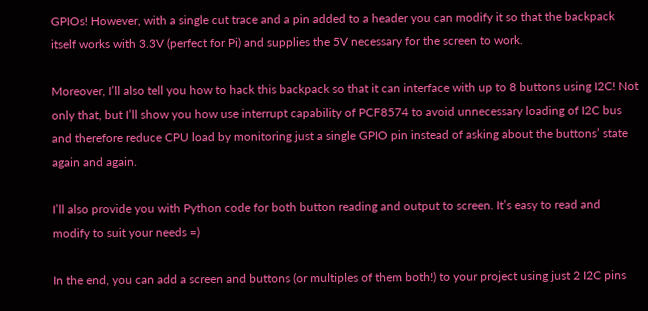GPIOs! However, with a single cut trace and a pin added to a header you can modify it so that the backpack itself works with 3.3V (perfect for Pi) and supplies the 5V necessary for the screen to work.

Moreover, I’ll also tell you how to hack this backpack so that it can interface with up to 8 buttons using I2C! Not only that, but I’ll show you how use interrupt capability of PCF8574 to avoid unnecessary loading of I2C bus and therefore reduce CPU load by monitoring just a single GPIO pin instead of asking about the buttons’ state again and again.

I’ll also provide you with Python code for both button reading and output to screen. It’s easy to read and modify to suit your needs =)

In the end, you can add a screen and buttons (or multiples of them both!) to your project using just 2 I2C pins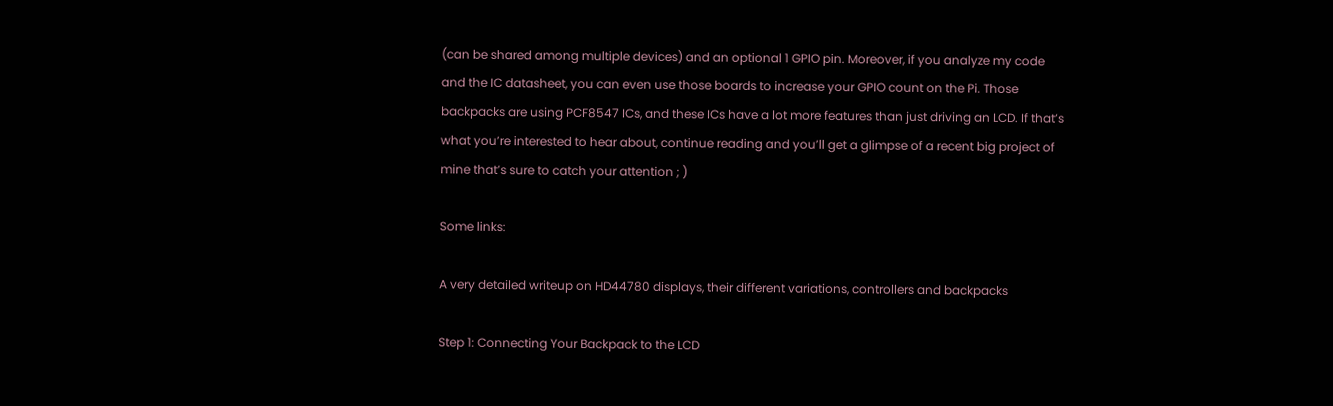(can be shared among multiple devices) and an optional 1 GPIO pin. Moreover, if you analyze my code and the IC datasheet, you can even use those boards to increase your GPIO count on the Pi. Those backpacks are using PCF8547 ICs, and these ICs have a lot more features than just driving an LCD. If that’s what you’re interested to hear about, continue reading and you’ll get a glimpse of a recent big project of mine that’s sure to catch your attention ; )

Some links:

A very detailed writeup on HD44780 displays, their different variations, controllers and backpacks

Step 1: Connecting Your Backpack to the LCD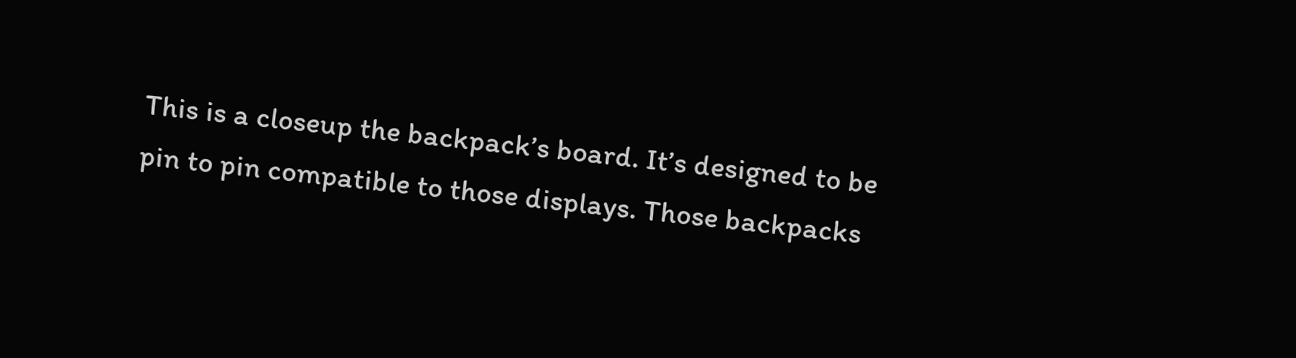This is a closeup the backpack’s board. It’s designed to be pin to pin compatible to those displays. Those backpacks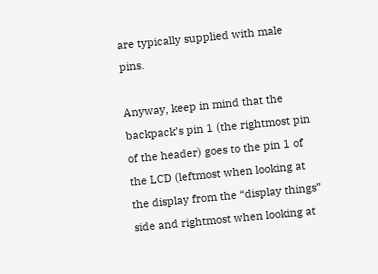are typically supplied with male pins.

Anyway, keep in mind that the backpack’s pin 1 (the rightmost pin of the header) goes to the pin 1 of the LCD (leftmost when looking at the display from the “display things” side and rightmost when looking at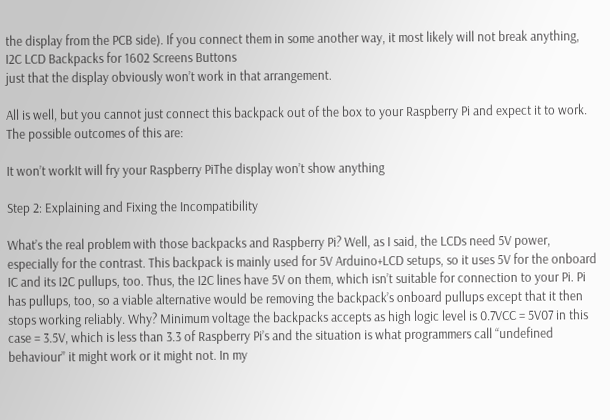the display from the PCB side). If you connect them in some another way, it most likely will not break anything,
I2C LCD Backpacks for 1602 Screens Buttons
just that the display obviously won’t work in that arrangement.

All is well, but you cannot just connect this backpack out of the box to your Raspberry Pi and expect it to work. The possible outcomes of this are:

It won’t workIt will fry your Raspberry PiThe display won’t show anything

Step 2: Explaining and Fixing the Incompatibility

What’s the real problem with those backpacks and Raspberry Pi? Well, as I said, the LCDs need 5V power, especially for the contrast. This backpack is mainly used for 5V Arduino+LCD setups, so it uses 5V for the onboard IC and its I2C pullups, too. Thus, the I2C lines have 5V on them, which isn’t suitable for connection to your Pi. Pi has pullups, too, so a viable alternative would be removing the backpack’s onboard pullups except that it then stops working reliably. Why? Minimum voltage the backpacks accepts as high logic level is 0.7VCC = 5V07 in this case = 3.5V, which is less than 3.3 of Raspberry Pi’s and the situation is what programmers call “undefined behaviour” it might work or it might not. In my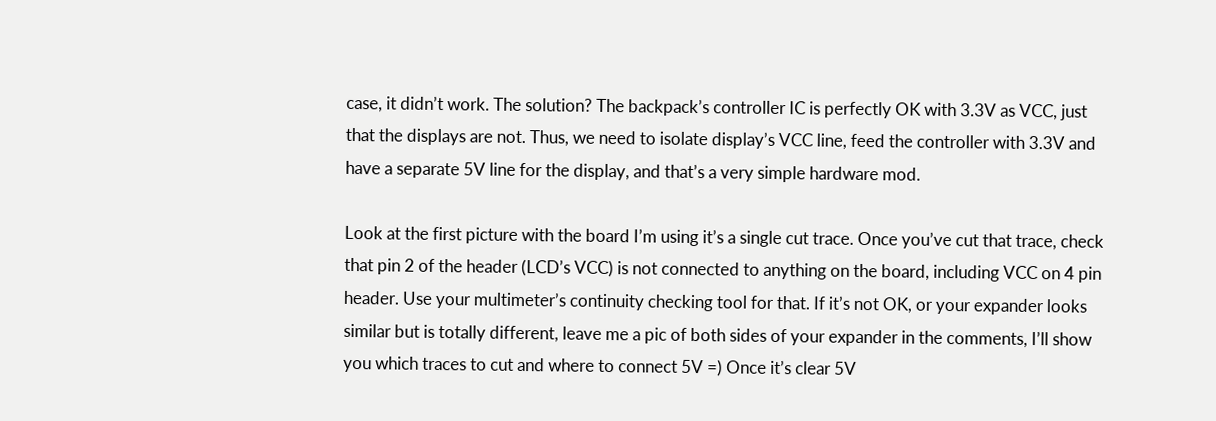case, it didn’t work. The solution? The backpack’s controller IC is perfectly OK with 3.3V as VCC, just that the displays are not. Thus, we need to isolate display’s VCC line, feed the controller with 3.3V and have a separate 5V line for the display, and that’s a very simple hardware mod.

Look at the first picture with the board I’m using it’s a single cut trace. Once you’ve cut that trace, check that pin 2 of the header (LCD’s VCC) is not connected to anything on the board, including VCC on 4 pin header. Use your multimeter’s continuity checking tool for that. If it’s not OK, or your expander looks similar but is totally different, leave me a pic of both sides of your expander in the comments, I’ll show you which traces to cut and where to connect 5V =) Once it’s clear 5V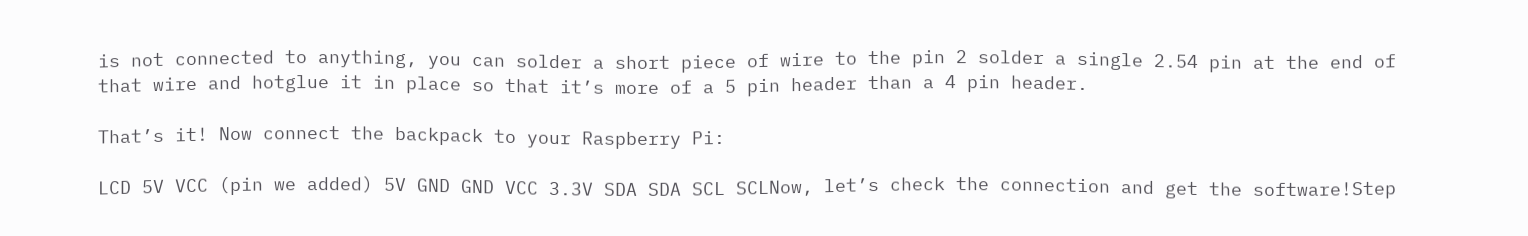is not connected to anything, you can solder a short piece of wire to the pin 2 solder a single 2.54 pin at the end of that wire and hotglue it in place so that it’s more of a 5 pin header than a 4 pin header.

That’s it! Now connect the backpack to your Raspberry Pi:

LCD 5V VCC (pin we added) 5V GND GND VCC 3.3V SDA SDA SCL SCLNow, let’s check the connection and get the software!Step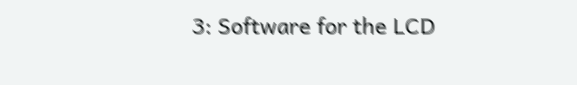3: Software for the LCD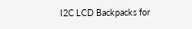I2C LCD Backpacks for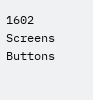1602 Screens Buttons